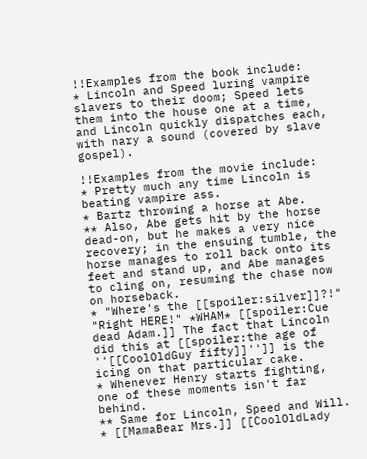!!Examples from the book include:
* Lincoln and Speed luring vampire slavers to their doom; Speed lets them into the house one at a time, and Lincoln quickly dispatches each, with nary a sound (covered by slave gospel).

!!Examples from the movie include:
* Pretty much any time Lincoln is beating vampire ass.
* Bartz throwing a horse at Abe.
** Also, Abe gets hit by the horse dead-on, but he makes a very nice recovery; in the ensuing tumble, the horse manages to roll back onto its feet and stand up, and Abe manages to cling on, resuming the chase now on horseback.
* "Where's the [[spoiler:silver]]?!" "Right HERE!" *WHAM* [[spoiler:Cue dead Adam.]] The fact that Lincoln did this at [[spoiler:the age of ''[[CoolOldGuy fifty]]'']] is the icing on that particular cake.
* Whenever Henry starts fighting, one of these moments isn't far behind.
** Same for Lincoln, Speed and Will.
* [[MamaBear Mrs.]] [[CoolOldLady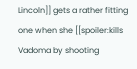Lincoln]] gets a rather fitting one when she [[spoiler:kills Vadoma by shooting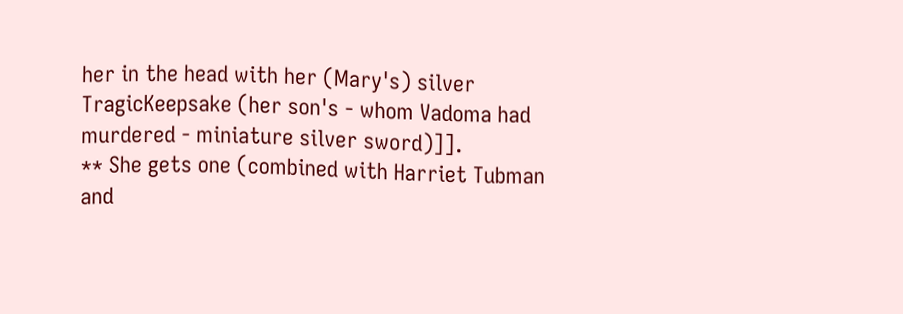her in the head with her (Mary's) silver TragicKeepsake (her son's - whom Vadoma had murdered - miniature silver sword)]].
** She gets one (combined with Harriet Tubman and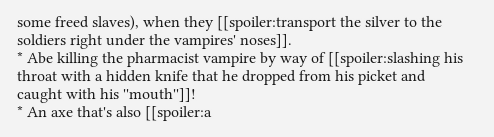some freed slaves), when they [[spoiler:transport the silver to the soldiers right under the vampires' noses]].
* Abe killing the pharmacist vampire by way of [[spoiler:slashing his throat with a hidden knife that he dropped from his picket and caught with his ''mouth'']]!
* An axe that's also [[spoiler:a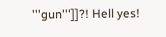'''gun''']]?! Hell yes!